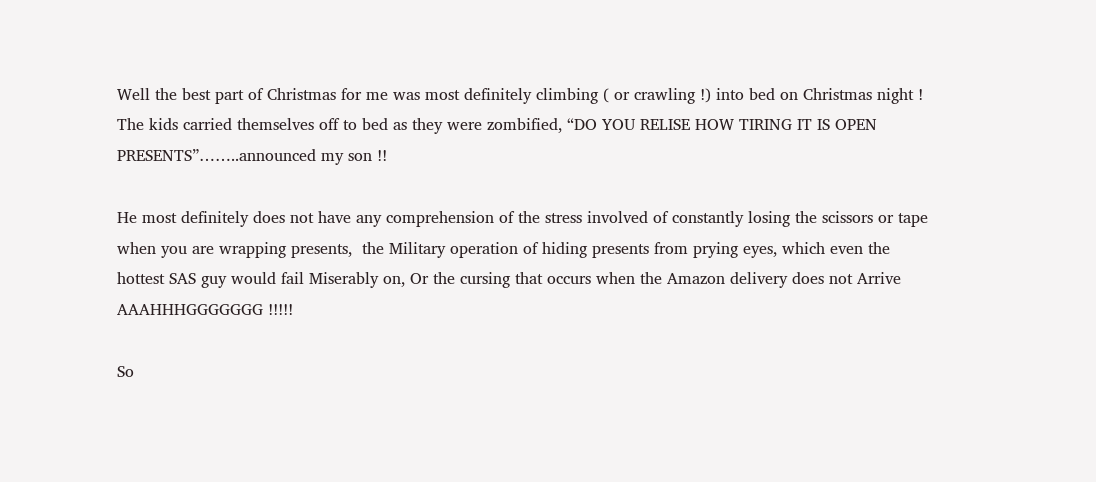Well the best part of Christmas for me was most definitely climbing ( or crawling !) into bed on Christmas night ! The kids carried themselves off to bed as they were zombified, “DO YOU RELISE HOW TIRING IT IS OPEN PRESENTS”……..announced my son !!

He most definitely does not have any comprehension of the stress involved of constantly losing the scissors or tape when you are wrapping presents,  the Military operation of hiding presents from prying eyes, which even the hottest SAS guy would fail Miserably on, Or the cursing that occurs when the Amazon delivery does not Arrive AAAHHHGGGGGGG !!!!!

So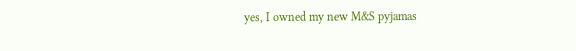yes, I owned my new M&S pyjamas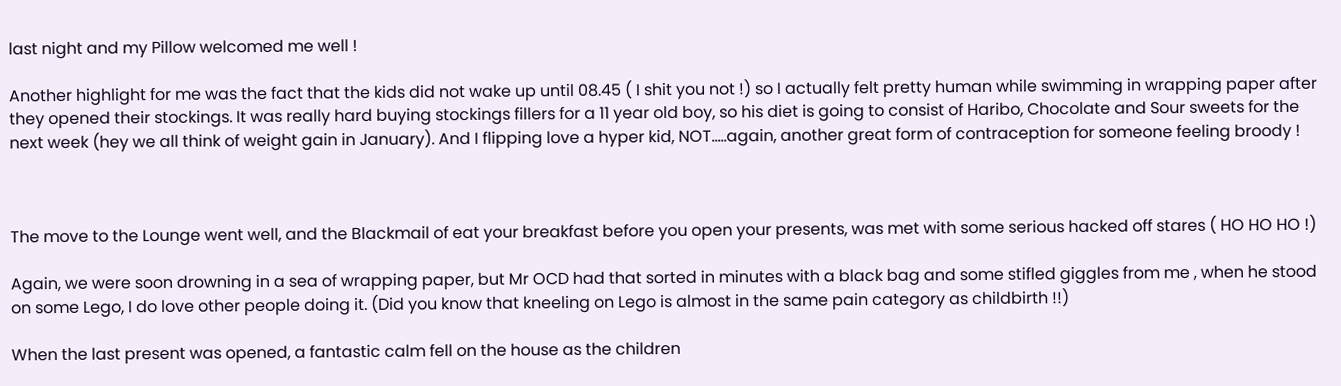last night and my Pillow welcomed me well !

Another highlight for me was the fact that the kids did not wake up until 08.45 ( I shit you not !) so I actually felt pretty human while swimming in wrapping paper after they opened their stockings. It was really hard buying stockings fillers for a 11 year old boy, so his diet is going to consist of Haribo, Chocolate and Sour sweets for the next week (hey we all think of weight gain in January). And I flipping love a hyper kid, NOT…..again, another great form of contraception for someone feeling broody !



The move to the Lounge went well, and the Blackmail of eat your breakfast before you open your presents, was met with some serious hacked off stares ( HO HO HO !)

Again, we were soon drowning in a sea of wrapping paper, but Mr OCD had that sorted in minutes with a black bag and some stifled giggles from me , when he stood on some Lego, I do love other people doing it. (Did you know that kneeling on Lego is almost in the same pain category as childbirth !!)

When the last present was opened, a fantastic calm fell on the house as the children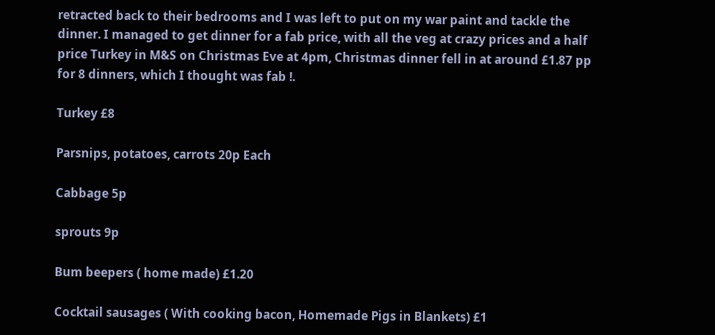retracted back to their bedrooms and I was left to put on my war paint and tackle the dinner. I managed to get dinner for a fab price, with all the veg at crazy prices and a half price Turkey in M&S on Christmas Eve at 4pm, Christmas dinner fell in at around £1.87 pp for 8 dinners, which I thought was fab !.

Turkey £8

Parsnips, potatoes, carrots 20p Each

Cabbage 5p

sprouts 9p

Bum beepers ( home made) £1.20

Cocktail sausages ( With cooking bacon, Homemade Pigs in Blankets) £1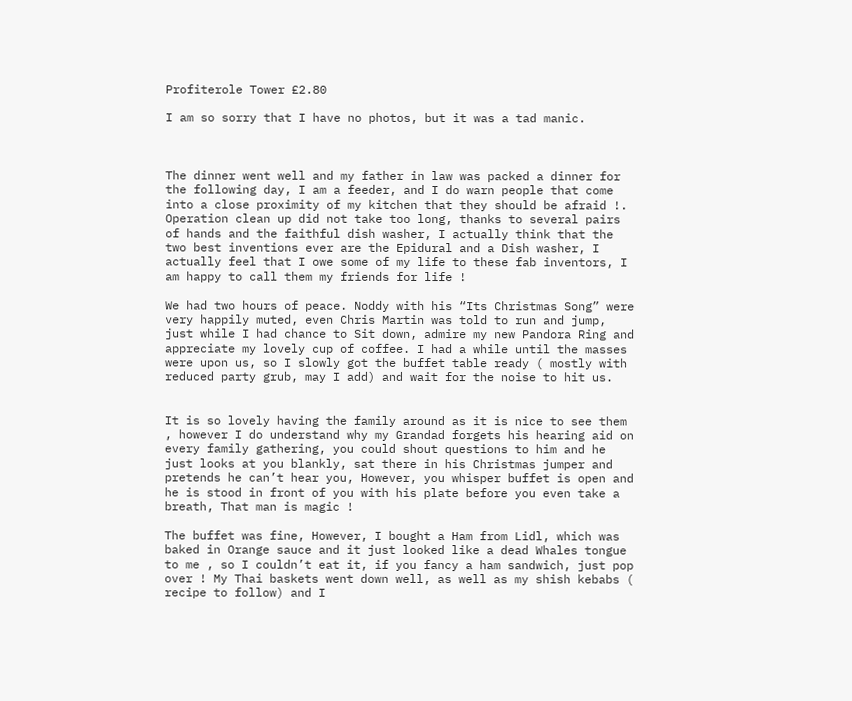Profiterole Tower £2.80

I am so sorry that I have no photos, but it was a tad manic.



The dinner went well and my father in law was packed a dinner for the following day, I am a feeder, and I do warn people that come into a close proximity of my kitchen that they should be afraid !. Operation clean up did not take too long, thanks to several pairs of hands and the faithful dish washer, I actually think that the two best inventions ever are the Epidural and a Dish washer, I actually feel that I owe some of my life to these fab inventors, I am happy to call them my friends for life !

We had two hours of peace. Noddy with his “Its Christmas Song” were very happily muted, even Chris Martin was told to run and jump, just while I had chance to Sit down, admire my new Pandora Ring and appreciate my lovely cup of coffee. I had a while until the masses were upon us, so I slowly got the buffet table ready ( mostly with reduced party grub, may I add) and wait for the noise to hit us.


It is so lovely having the family around as it is nice to see them , however I do understand why my Grandad forgets his hearing aid on every family gathering, you could shout questions to him and he just looks at you blankly, sat there in his Christmas jumper and pretends he can’t hear you, However, you whisper buffet is open and he is stood in front of you with his plate before you even take a breath, That man is magic !

The buffet was fine, However, I bought a Ham from Lidl, which was baked in Orange sauce and it just looked like a dead Whales tongue to me , so I couldn’t eat it, if you fancy a ham sandwich, just pop over ! My Thai baskets went down well, as well as my shish kebabs ( recipe to follow) and I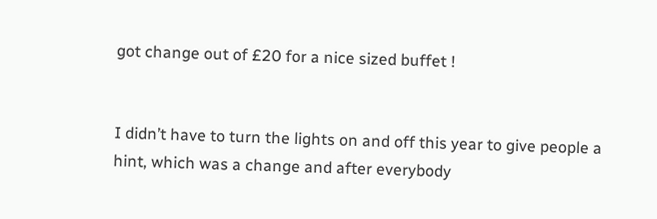got change out of £20 for a nice sized buffet !


I didn’t have to turn the lights on and off this year to give people a hint, which was a change and after everybody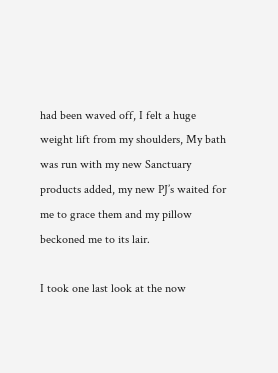had been waved off, I felt a huge weight lift from my shoulders, My bath was run with my new Sanctuary products added, my new PJ’s waited for me to grace them and my pillow beckoned me to its lair.

I took one last look at the now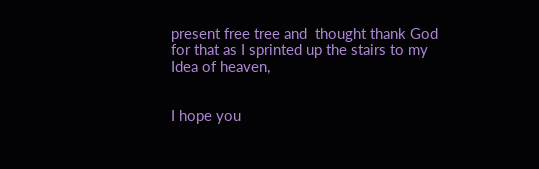present free tree and  thought thank God for that as I sprinted up the stairs to my Idea of heaven,


I hope you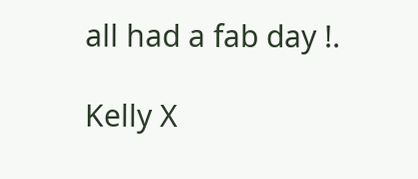all had a fab day !.

Kelly X